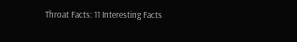Throat Facts: 11 Interesting Facts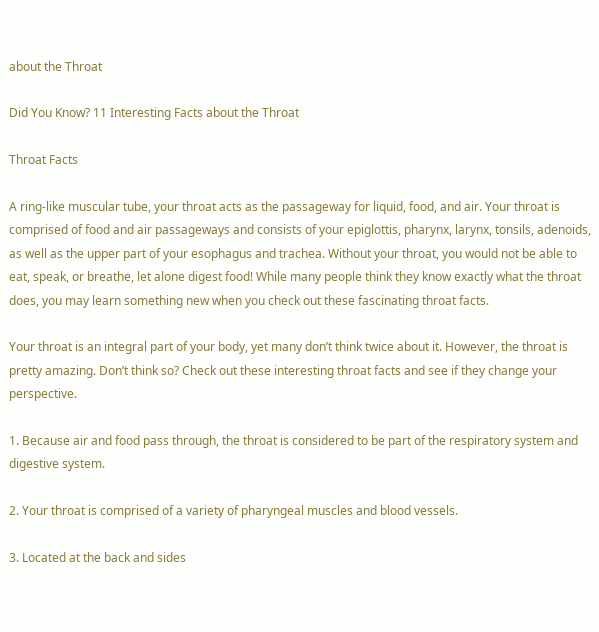about the Throat

Did You Know? 11 Interesting Facts about the Throat

Throat Facts

A ring-like muscular tube, your throat acts as the passageway for liquid, food, and air. Your throat is comprised of food and air passageways and consists of your epiglottis, pharynx, larynx, tonsils, adenoids, as well as the upper part of your esophagus and trachea. Without your throat, you would not be able to eat, speak, or breathe, let alone digest food! While many people think they know exactly what the throat does, you may learn something new when you check out these fascinating throat facts.

Your throat is an integral part of your body, yet many don’t think twice about it. However, the throat is pretty amazing. Don’t think so? Check out these interesting throat facts and see if they change your perspective.

1. Because air and food pass through, the throat is considered to be part of the respiratory system and digestive system.

2. Your throat is comprised of a variety of pharyngeal muscles and blood vessels.

3. Located at the back and sides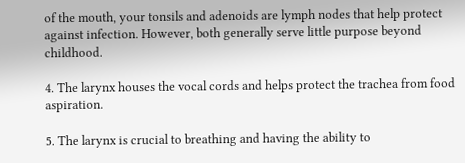of the mouth, your tonsils and adenoids are lymph nodes that help protect against infection. However, both generally serve little purpose beyond childhood.

4. The larynx houses the vocal cords and helps protect the trachea from food aspiration.

5. The larynx is crucial to breathing and having the ability to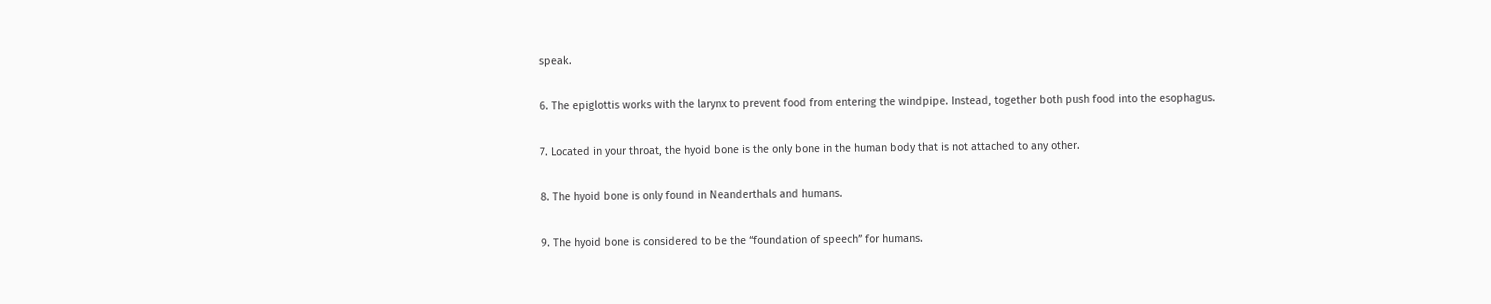speak.

6. The epiglottis works with the larynx to prevent food from entering the windpipe. Instead, together both push food into the esophagus.

7. Located in your throat, the hyoid bone is the only bone in the human body that is not attached to any other.

8. The hyoid bone is only found in Neanderthals and humans.

9. The hyoid bone is considered to be the “foundation of speech” for humans.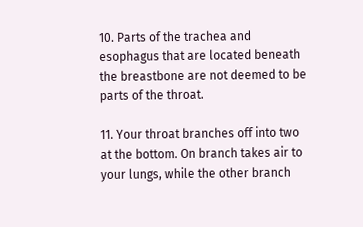10. Parts of the trachea and esophagus that are located beneath the breastbone are not deemed to be parts of the throat.

11. Your throat branches off into two at the bottom. On branch takes air to your lungs, while the other branch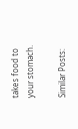takes food to your stomach.

Similar Posts: